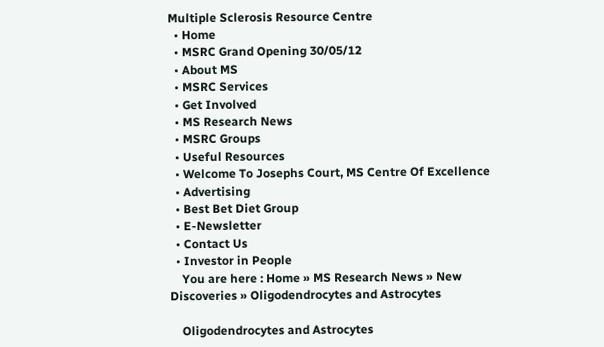Multiple Sclerosis Resource Centre
  • Home
  • MSRC Grand Opening 30/05/12
  • About MS
  • MSRC Services
  • Get Involved
  • MS Research News
  • MSRC Groups
  • Useful Resources
  • Welcome To Josephs Court, MS Centre Of Excellence
  • Advertising
  • Best Bet Diet Group
  • E-Newsletter
  • Contact Us
  • Investor in People
    You are here : Home » MS Research News » New Discoveries » Oligodendrocytes and Astrocytes

    Oligodendrocytes and Astrocytes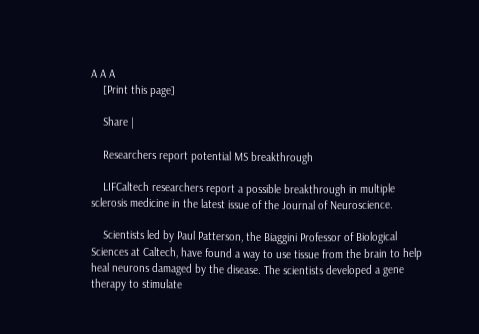A A A
    [Print this page]

    Share |

    Researchers report potential MS breakthrough

    LIFCaltech researchers report a possible breakthrough in multiple sclerosis medicine in the latest issue of the Journal of Neuroscience.

    Scientists led by Paul Patterson, the Biaggini Professor of Biological Sciences at Caltech, have found a way to use tissue from the brain to help heal neurons damaged by the disease. The scientists developed a gene therapy to stimulate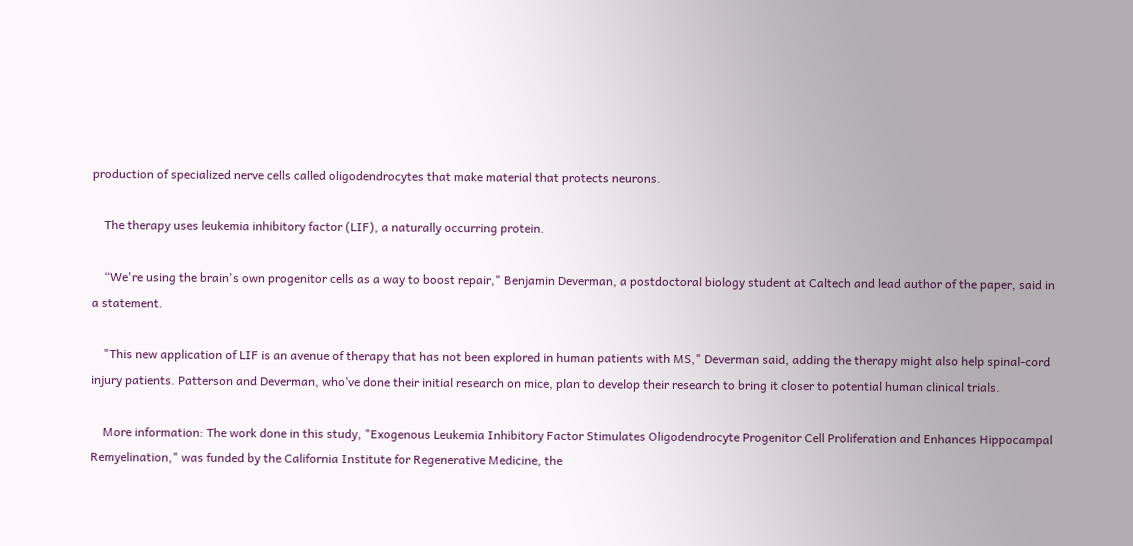production of specialized nerve cells called oligodendrocytes that make material that protects neurons.

    The therapy uses leukemia inhibitory factor (LIF), a naturally occurring protein.

    “We're using the brain's own progenitor cells as a way to boost repair," Benjamin Deverman, a postdoctoral biology student at Caltech and lead author of the paper, said in a statement.

    "This new application of LIF is an avenue of therapy that has not been explored in human patients with MS," Deverman said, adding the therapy might also help spinal-cord injury patients. Patterson and Deverman, who’ve done their initial research on mice, plan to develop their research to bring it closer to potential human clinical trials.

    More information: The work done in this study, "Exogenous Leukemia Inhibitory Factor Stimulates Oligodendrocyte Progenitor Cell Proliferation and Enhances Hippocampal Remyelination," was funded by the California Institute for Regenerative Medicine, the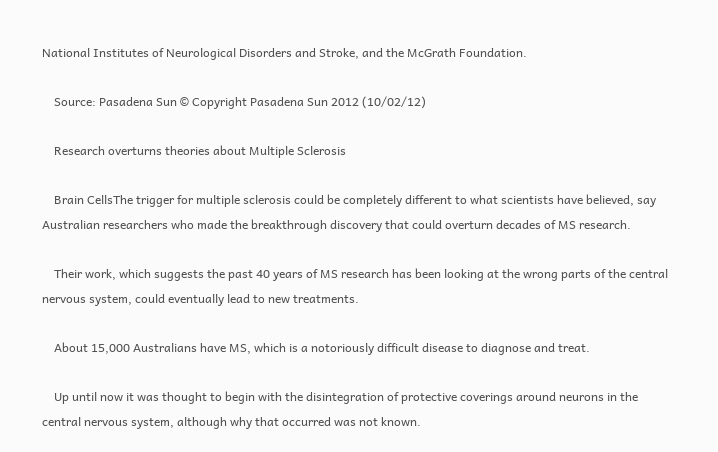National Institutes of Neurological Disorders and Stroke, and the McGrath Foundation.

    Source: Pasadena Sun © Copyright Pasadena Sun 2012 (10/02/12)

    Research overturns theories about Multiple Sclerosis

    Brain CellsThe trigger for multiple sclerosis could be completely different to what scientists have believed, say Australian researchers who made the breakthrough discovery that could overturn decades of MS research.

    Their work, which suggests the past 40 years of MS research has been looking at the wrong parts of the central nervous system, could eventually lead to new treatments.

    About 15,000 Australians have MS, which is a notoriously difficult disease to diagnose and treat.

    Up until now it was thought to begin with the disintegration of protective coverings around neurons in the central nervous system, although why that occurred was not known.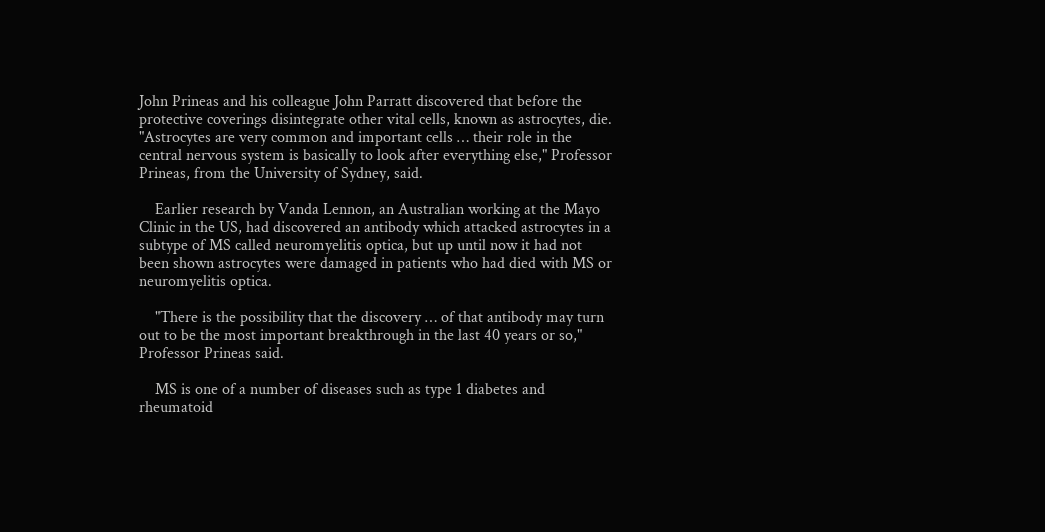John Prineas and his colleague John Parratt discovered that before the protective coverings disintegrate other vital cells, known as astrocytes, die. "Astrocytes are very common and important cells … their role in the central nervous system is basically to look after everything else," Professor Prineas, from the University of Sydney, said.

    Earlier research by Vanda Lennon, an Australian working at the Mayo Clinic in the US, had discovered an antibody which attacked astrocytes in a subtype of MS called neuromyelitis optica, but up until now it had not been shown astrocytes were damaged in patients who had died with MS or neuromyelitis optica.

    "There is the possibility that the discovery … of that antibody may turn out to be the most important breakthrough in the last 40 years or so," Professor Prineas said.

    MS is one of a number of diseases such as type 1 diabetes and rheumatoid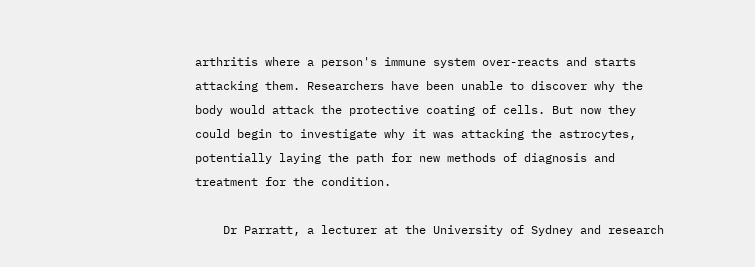arthritis where a person's immune system over-reacts and starts attacking them. Researchers have been unable to discover why the body would attack the protective coating of cells. But now they could begin to investigate why it was attacking the astrocytes, potentially laying the path for new methods of diagnosis and treatment for the condition.

    Dr Parratt, a lecturer at the University of Sydney and research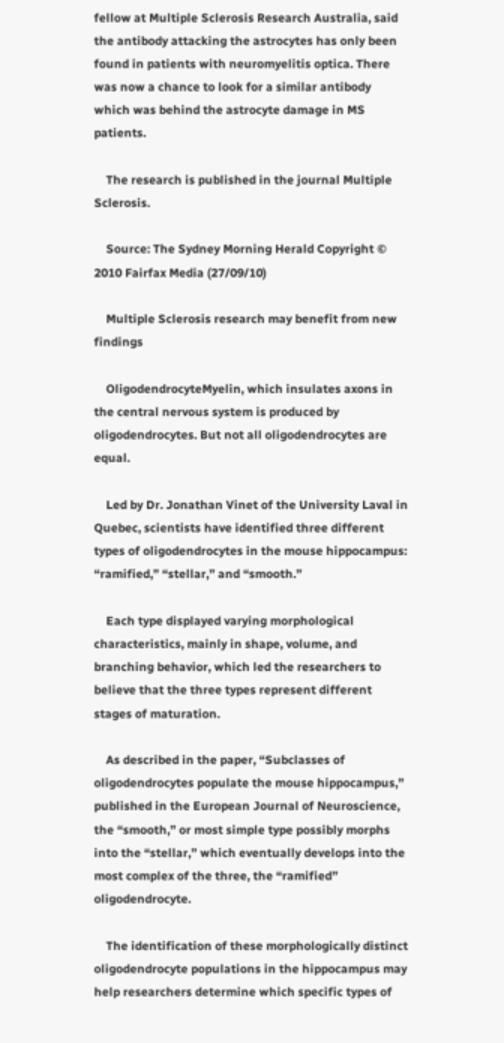fellow at Multiple Sclerosis Research Australia, said the antibody attacking the astrocytes has only been found in patients with neuromyelitis optica. There was now a chance to look for a similar antibody which was behind the astrocyte damage in MS patients.

    The research is published in the journal Multiple Sclerosis.

    Source: The Sydney Morning Herald Copyright © 2010 Fairfax Media (27/09/10)

    Multiple Sclerosis research may benefit from new findings

    OligodendrocyteMyelin, which insulates axons in the central nervous system is produced by oligodendrocytes. But not all oligodendrocytes are equal.

    Led by Dr. Jonathan Vinet of the University Laval in Quebec, scientists have identified three different types of oligodendrocytes in the mouse hippocampus: “ramified,” “stellar,” and “smooth.”

    Each type displayed varying morphological characteristics, mainly in shape, volume, and branching behavior, which led the researchers to believe that the three types represent different stages of maturation.

    As described in the paper, “Subclasses of oligodendrocytes populate the mouse hippocampus,” published in the European Journal of Neuroscience, the “smooth,” or most simple type possibly morphs into the “stellar,” which eventually develops into the most complex of the three, the “ramified” oligodendrocyte.

    The identification of these morphologically distinct oligodendrocyte populations in the hippocampus may help researchers determine which specific types of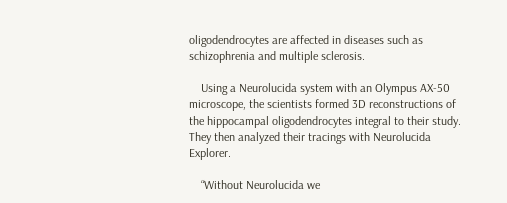oligodendrocytes are affected in diseases such as schizophrenia and multiple sclerosis.

    Using a Neurolucida system with an Olympus AX-50 microscope, the scientists formed 3D reconstructions of the hippocampal oligodendrocytes integral to their study. They then analyzed their tracings with Neurolucida Explorer.

    “Without Neurolucida we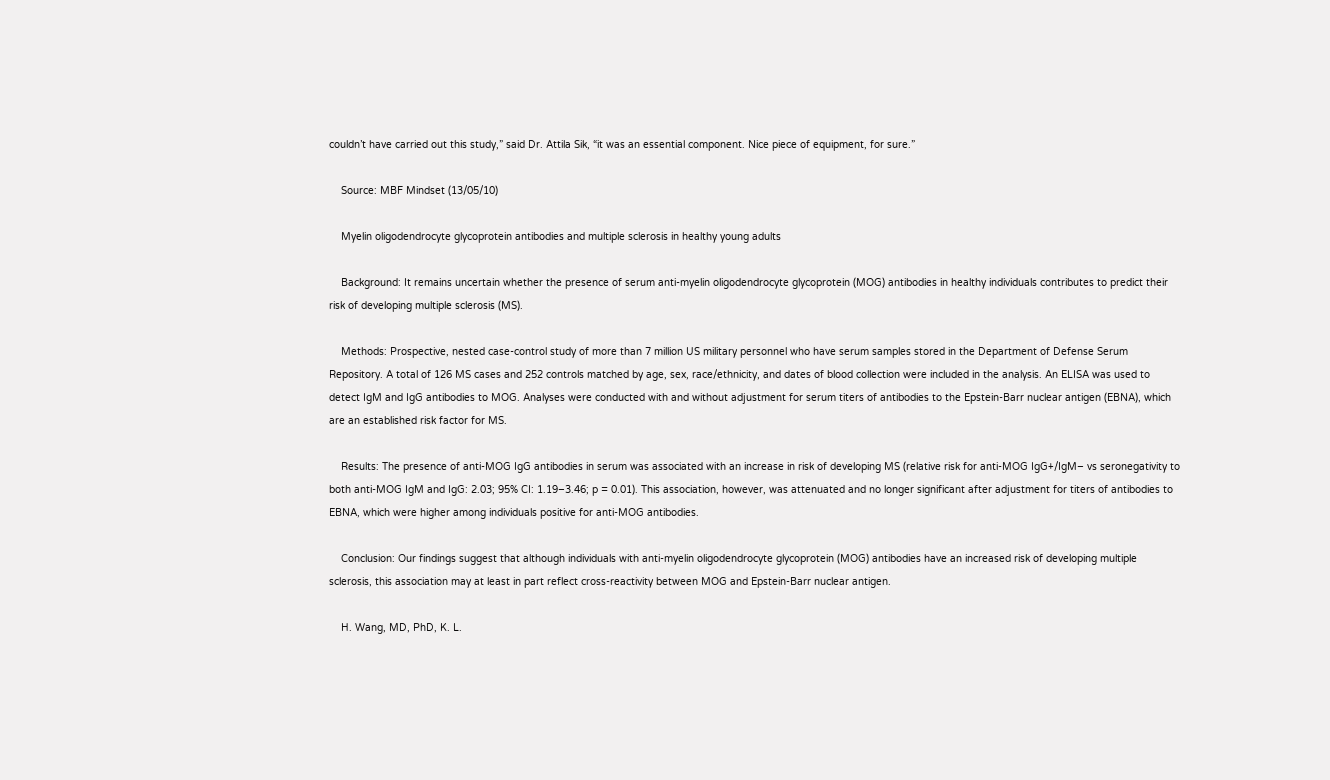couldn’t have carried out this study,” said Dr. Attila Sik, “it was an essential component. Nice piece of equipment, for sure.”

    Source: MBF Mindset (13/05/10)

    Myelin oligodendrocyte glycoprotein antibodies and multiple sclerosis in healthy young adults

    Background: It remains uncertain whether the presence of serum anti-myelin oligodendrocyte glycoprotein (MOG) antibodies in healthy individuals contributes to predict their risk of developing multiple sclerosis (MS).

    Methods: Prospective, nested case-control study of more than 7 million US military personnel who have serum samples stored in the Department of Defense Serum Repository. A total of 126 MS cases and 252 controls matched by age, sex, race/ethnicity, and dates of blood collection were included in the analysis. An ELISA was used to detect IgM and IgG antibodies to MOG. Analyses were conducted with and without adjustment for serum titers of antibodies to the Epstein-Barr nuclear antigen (EBNA), which are an established risk factor for MS.

    Results: The presence of anti-MOG IgG antibodies in serum was associated with an increase in risk of developing MS (relative risk for anti-MOG IgG+/IgM– vs seronegativity to both anti-MOG IgM and IgG: 2.03; 95% CI: 1.19–3.46; p = 0.01). This association, however, was attenuated and no longer significant after adjustment for titers of antibodies to EBNA, which were higher among individuals positive for anti-MOG antibodies.

    Conclusion: Our findings suggest that although individuals with anti-myelin oligodendrocyte glycoprotein (MOG) antibodies have an increased risk of developing multiple sclerosis, this association may at least in part reflect cross-reactivity between MOG and Epstein-Barr nuclear antigen.

    H. Wang, MD, PhD, K. L.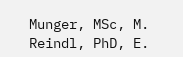Munger, MSc, M. Reindl, PhD, E.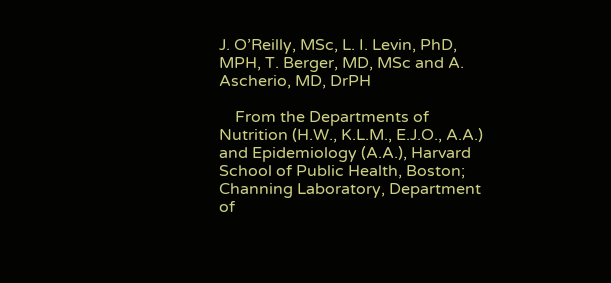J. O’Reilly, MSc, L. I. Levin, PhD, MPH, T. Berger, MD, MSc and A. Ascherio, MD, DrPH

    From the Departments of Nutrition (H.W., K.L.M., E.J.O., A.A.) and Epidemiology (A.A.), Harvard School of Public Health, Boston; Channing Laboratory, Department of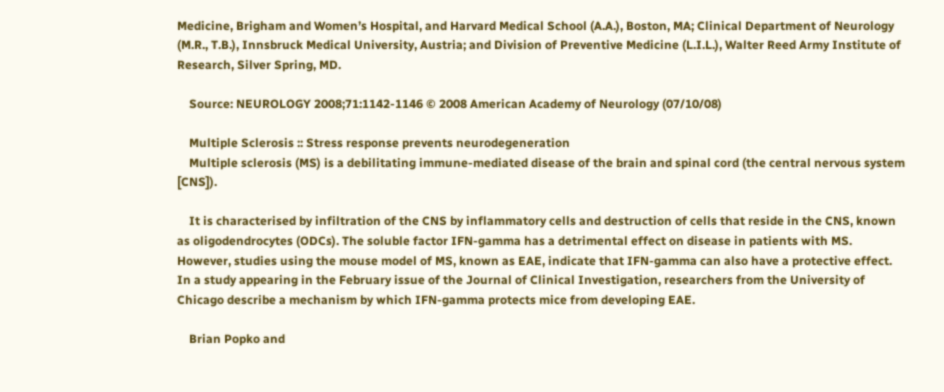Medicine, Brigham and Women’s Hospital, and Harvard Medical School (A.A.), Boston, MA; Clinical Department of Neurology (M.R., T.B.), Innsbruck Medical University, Austria; and Division of Preventive Medicine (L.I.L.), Walter Reed Army Institute of Research, Silver Spring, MD.

    Source: NEUROLOGY 2008;71:1142-1146 © 2008 American Academy of Neurology (07/10/08)

    Multiple Sclerosis :: Stress response prevents neurodegeneration
    Multiple sclerosis (MS) is a debilitating immune-mediated disease of the brain and spinal cord (the central nervous system [CNS]).

    It is characterised by infiltration of the CNS by inflammatory cells and destruction of cells that reside in the CNS, known as oligodendrocytes (ODCs). The soluble factor IFN-gamma has a detrimental effect on disease in patients with MS. However, studies using the mouse model of MS, known as EAE, indicate that IFN-gamma can also have a protective effect. In a study appearing in the February issue of the Journal of Clinical Investigation, researchers from the University of Chicago describe a mechanism by which IFN-gamma protects mice from developing EAE.

    Brian Popko and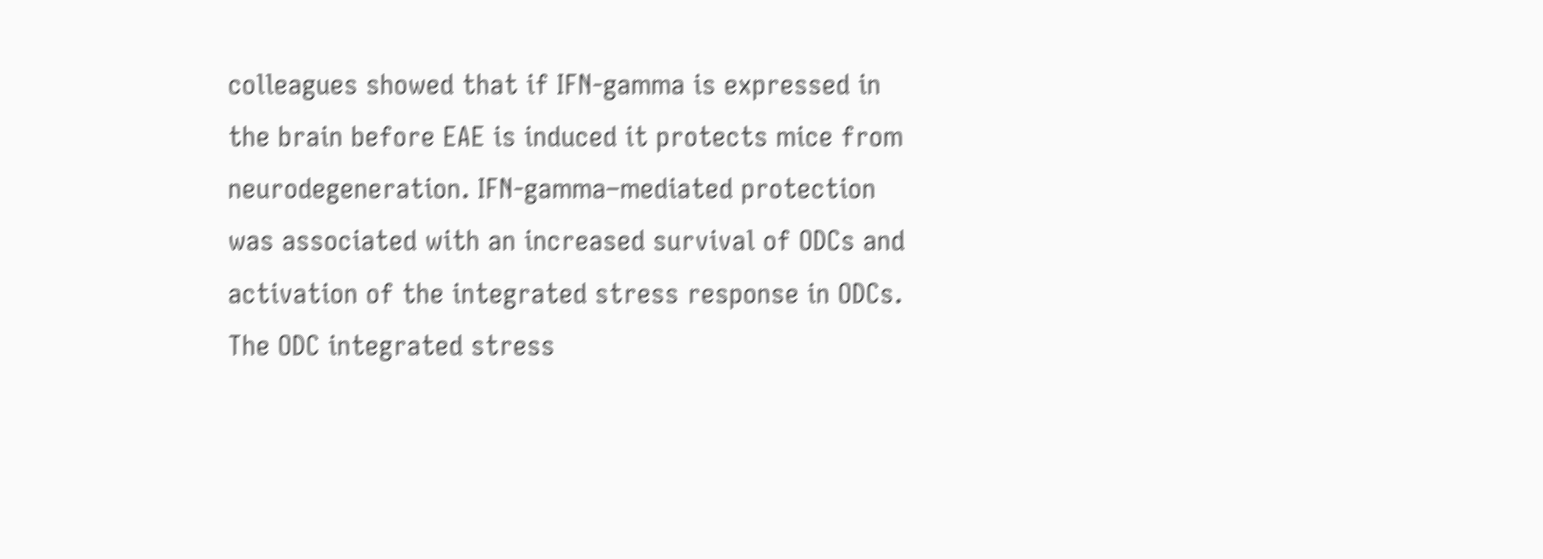colleagues showed that if IFN-gamma is expressed in the brain before EAE is induced it protects mice from neurodegeneration. IFN-gamma–mediated protection was associated with an increased survival of ODCs and activation of the integrated stress response in ODCs. The ODC integrated stress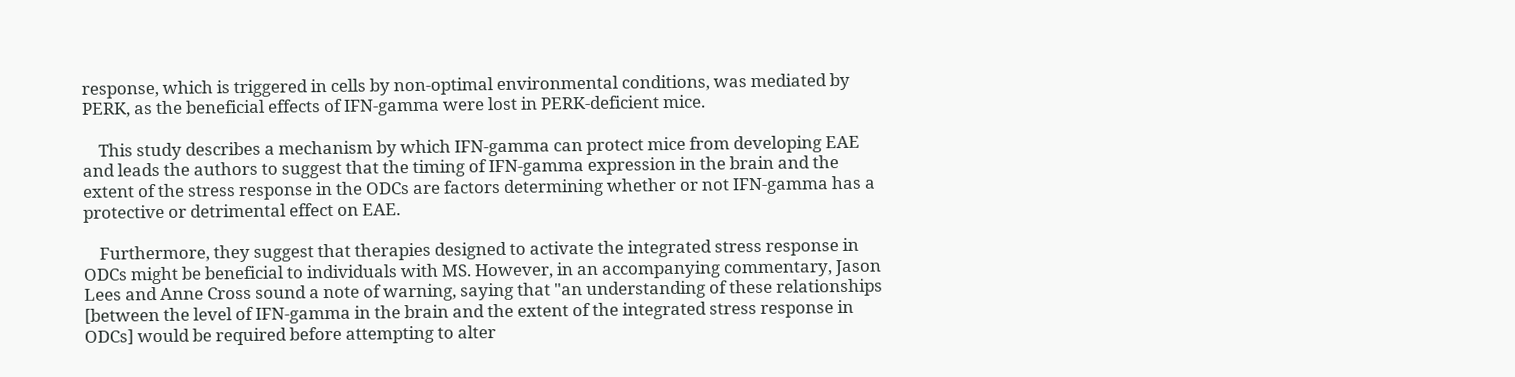response, which is triggered in cells by non-optimal environmental conditions, was mediated by PERK, as the beneficial effects of IFN-gamma were lost in PERK-deficient mice.

    This study describes a mechanism by which IFN-gamma can protect mice from developing EAE and leads the authors to suggest that the timing of IFN-gamma expression in the brain and the extent of the stress response in the ODCs are factors determining whether or not IFN-gamma has a protective or detrimental effect on EAE.

    Furthermore, they suggest that therapies designed to activate the integrated stress response in ODCs might be beneficial to individuals with MS. However, in an accompanying commentary, Jason Lees and Anne Cross sound a note of warning, saying that "an understanding of these relationships [between the level of IFN-gamma in the brain and the extent of the integrated stress response in ODCs] would be required before attempting to alter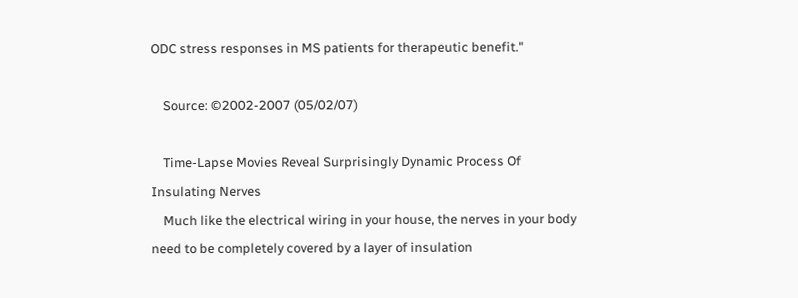ODC stress responses in MS patients for therapeutic benefit."

    Source: ©2002-2007 (05/02/07)

    Time-Lapse Movies Reveal Surprisingly Dynamic Process Of Insulating Nerves
    Much like the electrical wiring in your house, the nerves in your body need to be completely covered by a layer of insulation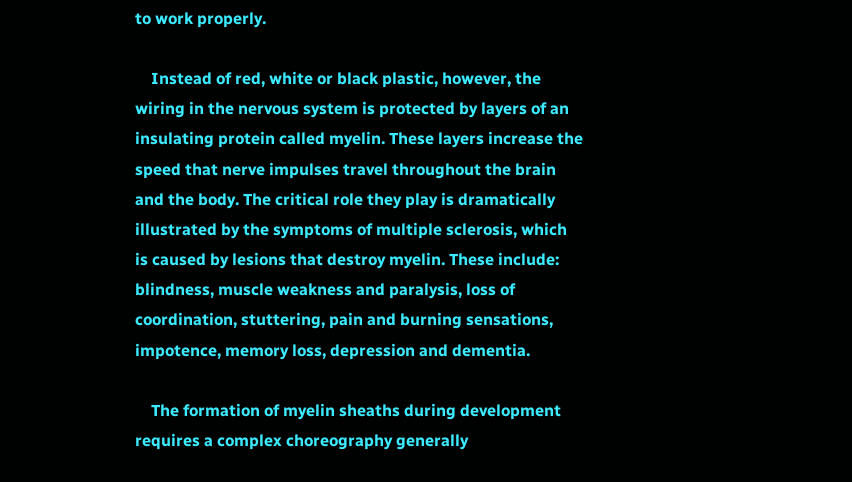to work properly.

    Instead of red, white or black plastic, however, the wiring in the nervous system is protected by layers of an insulating protein called myelin. These layers increase the speed that nerve impulses travel throughout the brain and the body. The critical role they play is dramatically illustrated by the symptoms of multiple sclerosis, which is caused by lesions that destroy myelin. These include: blindness, muscle weakness and paralysis, loss of coordination, stuttering, pain and burning sensations, impotence, memory loss, depression and dementia.

    The formation of myelin sheaths during development requires a complex choreography generally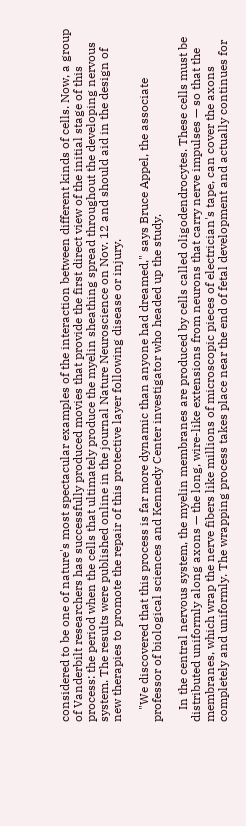considered to be one of nature's most spectacular examples of the interaction between different kinds of cells. Now, a group of Vanderbilt researchers has successfully produced movies that provide the first direct view of the initial stage of this process: the period when the cells that ultimately produce the myelin sheathing spread throughout the developing nervous system. The results were published online in the journal Nature Neuroscience on Nov. 12 and should aid in the design of new therapies to promote the repair of this protective layer following disease or injury.

    "We discovered that this process is far more dynamic than anyone had dreamed," says Bruce Appel, the associate professor of biological sciences and Kennedy Center investigator who headed up the study.

    In the central nervous system, the myelin membranes are produced by cells called oligodendrocytes. These cells must be distributed uniformly along axons — the long, wire-like extensions from neurons that carry nerve impulses — so that the membranes, which wrap the nerve fibers like millions of microscopic pieces of electrician's tape, can cover the axons completely and uniformly. The wrapping process takes place near the end of fetal development and actually continues for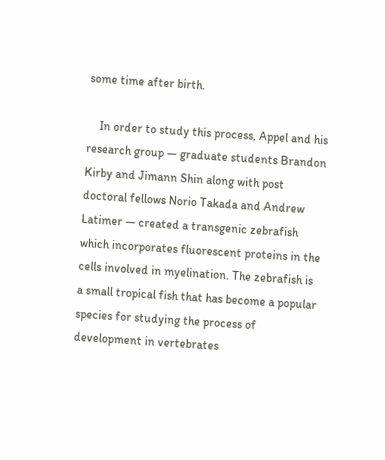some time after birth.

    In order to study this process, Appel and his research group — graduate students Brandon Kirby and Jimann Shin along with post doctoral fellows Norio Takada and Andrew Latimer — created a transgenic zebrafish which incorporates fluorescent proteins in the cells involved in myelination. The zebrafish is a small tropical fish that has become a popular species for studying the process of development in vertebrates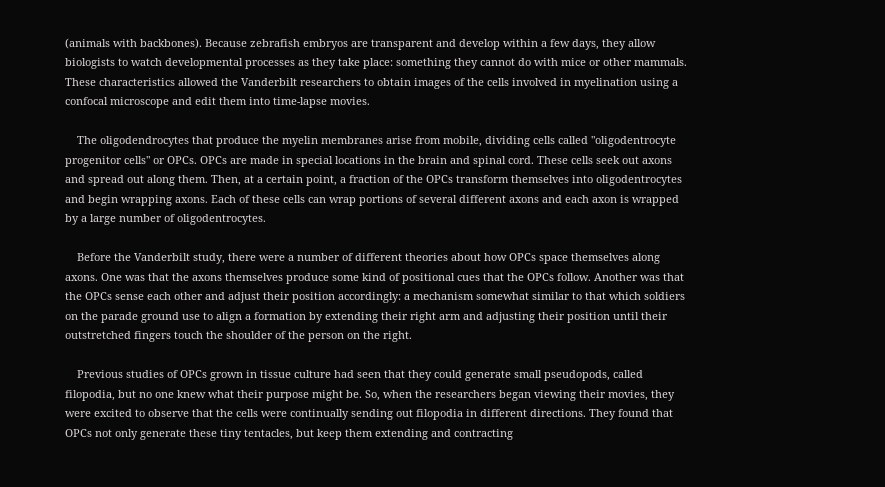(animals with backbones). Because zebrafish embryos are transparent and develop within a few days, they allow biologists to watch developmental processes as they take place: something they cannot do with mice or other mammals. These characteristics allowed the Vanderbilt researchers to obtain images of the cells involved in myelination using a confocal microscope and edit them into time-lapse movies.

    The oligodendrocytes that produce the myelin membranes arise from mobile, dividing cells called "oligodentrocyte progenitor cells" or OPCs. OPCs are made in special locations in the brain and spinal cord. These cells seek out axons and spread out along them. Then, at a certain point, a fraction of the OPCs transform themselves into oligodentrocytes and begin wrapping axons. Each of these cells can wrap portions of several different axons and each axon is wrapped by a large number of oligodentrocytes.

    Before the Vanderbilt study, there were a number of different theories about how OPCs space themselves along axons. One was that the axons themselves produce some kind of positional cues that the OPCs follow. Another was that the OPCs sense each other and adjust their position accordingly: a mechanism somewhat similar to that which soldiers on the parade ground use to align a formation by extending their right arm and adjusting their position until their outstretched fingers touch the shoulder of the person on the right.

    Previous studies of OPCs grown in tissue culture had seen that they could generate small pseudopods, called filopodia, but no one knew what their purpose might be. So, when the researchers began viewing their movies, they were excited to observe that the cells were continually sending out filopodia in different directions. They found that OPCs not only generate these tiny tentacles, but keep them extending and contracting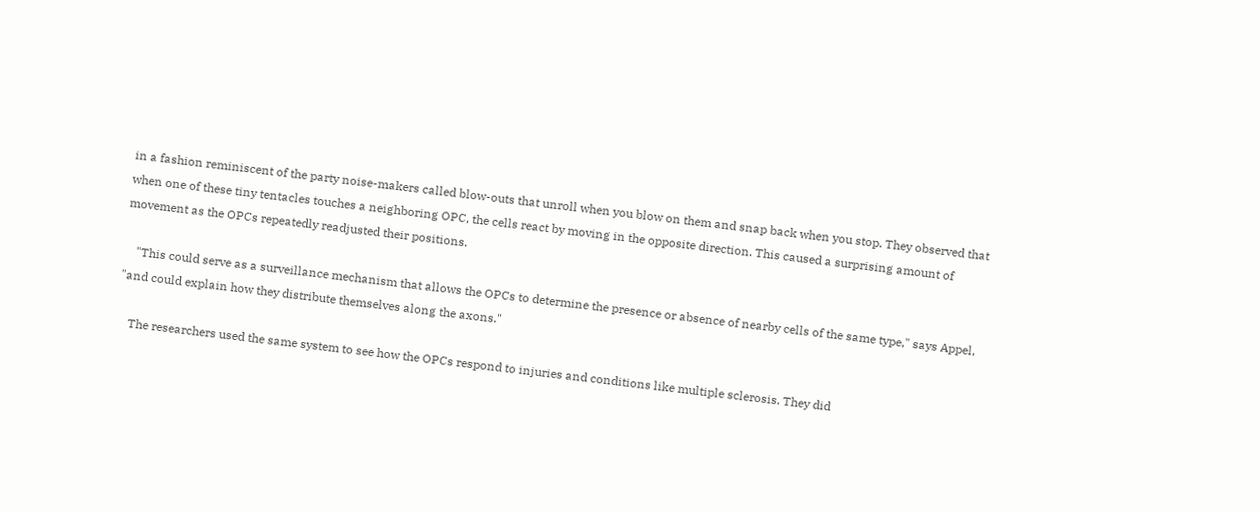in a fashion reminiscent of the party noise-makers called blow-outs that unroll when you blow on them and snap back when you stop. They observed that when one of these tiny tentacles touches a neighboring OPC, the cells react by moving in the opposite direction. This caused a surprising amount of movement as the OPCs repeatedly readjusted their positions.

    "This could serve as a surveillance mechanism that allows the OPCs to determine the presence or absence of nearby cells of the same type," says Appel, "and could explain how they distribute themselves along the axons."

    The researchers used the same system to see how the OPCs respond to injuries and conditions like multiple sclerosis. They did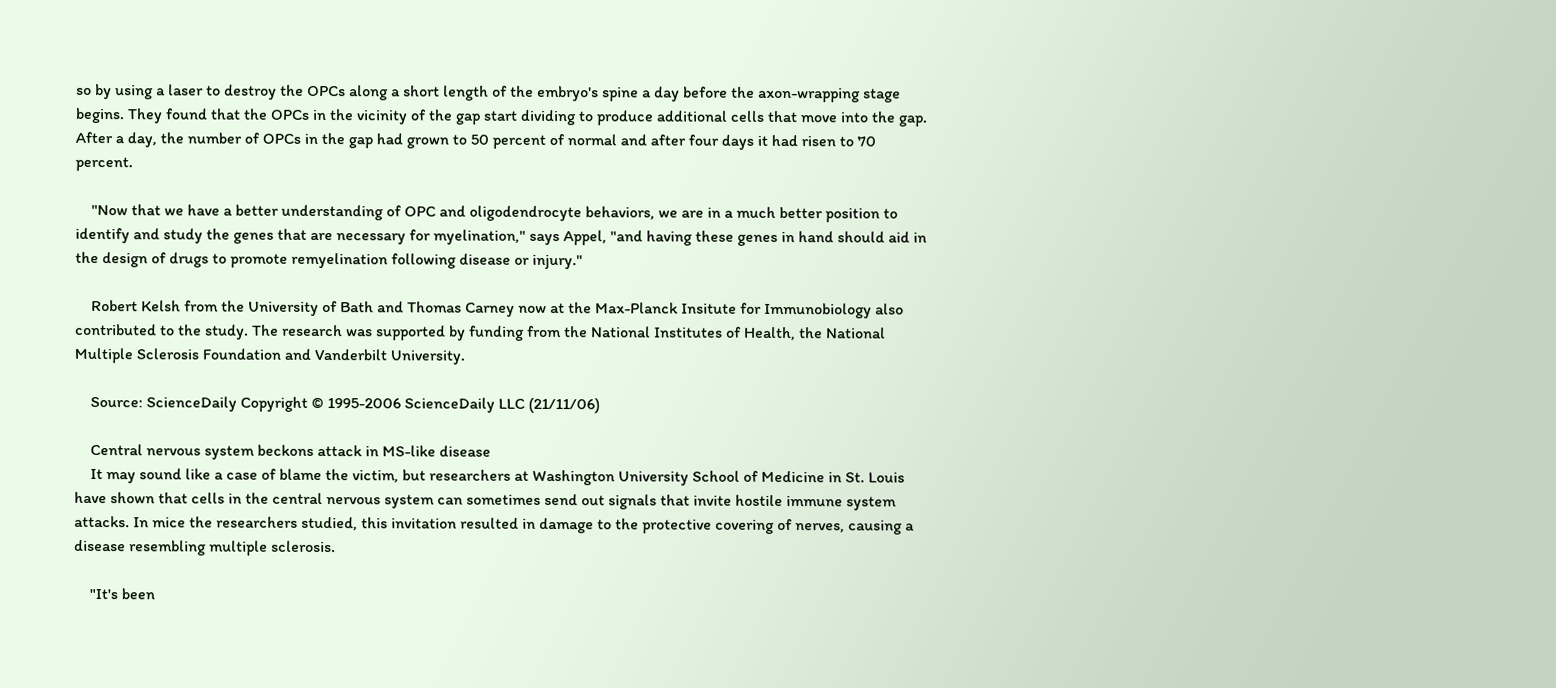so by using a laser to destroy the OPCs along a short length of the embryo's spine a day before the axon-wrapping stage begins. They found that the OPCs in the vicinity of the gap start dividing to produce additional cells that move into the gap. After a day, the number of OPCs in the gap had grown to 50 percent of normal and after four days it had risen to 70 percent.

    "Now that we have a better understanding of OPC and oligodendrocyte behaviors, we are in a much better position to identify and study the genes that are necessary for myelination," says Appel, "and having these genes in hand should aid in the design of drugs to promote remyelination following disease or injury."

    Robert Kelsh from the University of Bath and Thomas Carney now at the Max-Planck Insitute for Immunobiology also contributed to the study. The research was supported by funding from the National Institutes of Health, the National Multiple Sclerosis Foundation and Vanderbilt University.

    Source: ScienceDaily Copyright © 1995-2006 ScienceDaily LLC (21/11/06)

    Central nervous system beckons attack in MS-like disease
    It may sound like a case of blame the victim, but researchers at Washington University School of Medicine in St. Louis have shown that cells in the central nervous system can sometimes send out signals that invite hostile immune system attacks. In mice the researchers studied, this invitation resulted in damage to the protective covering of nerves, causing a disease resembling multiple sclerosis.

    "It's been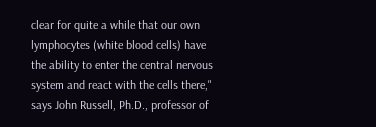clear for quite a while that our own lymphocytes (white blood cells) have the ability to enter the central nervous system and react with the cells there," says John Russell, Ph.D., professor of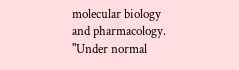molecular biology and pharmacology. "Under normal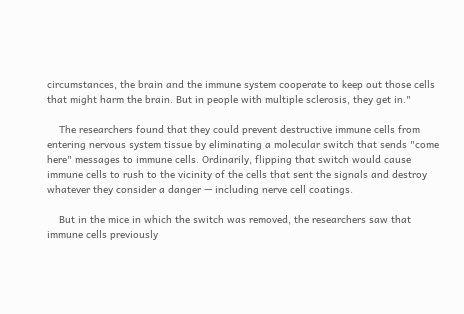circumstances, the brain and the immune system cooperate to keep out those cells that might harm the brain. But in people with multiple sclerosis, they get in."

    The researchers found that they could prevent destructive immune cells from entering nervous system tissue by eliminating a molecular switch that sends "come here" messages to immune cells. Ordinarily, flipping that switch would cause immune cells to rush to the vicinity of the cells that sent the signals and destroy whatever they consider a danger — including nerve cell coatings.

    But in the mice in which the switch was removed, the researchers saw that immune cells previously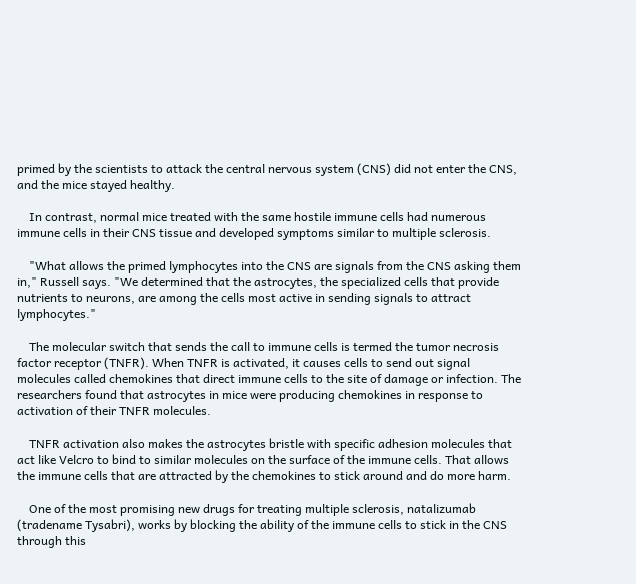primed by the scientists to attack the central nervous system (CNS) did not enter the CNS, and the mice stayed healthy.

    In contrast, normal mice treated with the same hostile immune cells had numerous immune cells in their CNS tissue and developed symptoms similar to multiple sclerosis.

    "What allows the primed lymphocytes into the CNS are signals from the CNS asking them in," Russell says. "We determined that the astrocytes, the specialized cells that provide nutrients to neurons, are among the cells most active in sending signals to attract lymphocytes."

    The molecular switch that sends the call to immune cells is termed the tumor necrosis factor receptor (TNFR). When TNFR is activated, it causes cells to send out signal molecules called chemokines that direct immune cells to the site of damage or infection. The researchers found that astrocytes in mice were producing chemokines in response to activation of their TNFR molecules.

    TNFR activation also makes the astrocytes bristle with specific adhesion molecules that act like Velcro to bind to similar molecules on the surface of the immune cells. That allows the immune cells that are attracted by the chemokines to stick around and do more harm.

    One of the most promising new drugs for treating multiple sclerosis, natalizumab (tradename Tysabri), works by blocking the ability of the immune cells to stick in the CNS through this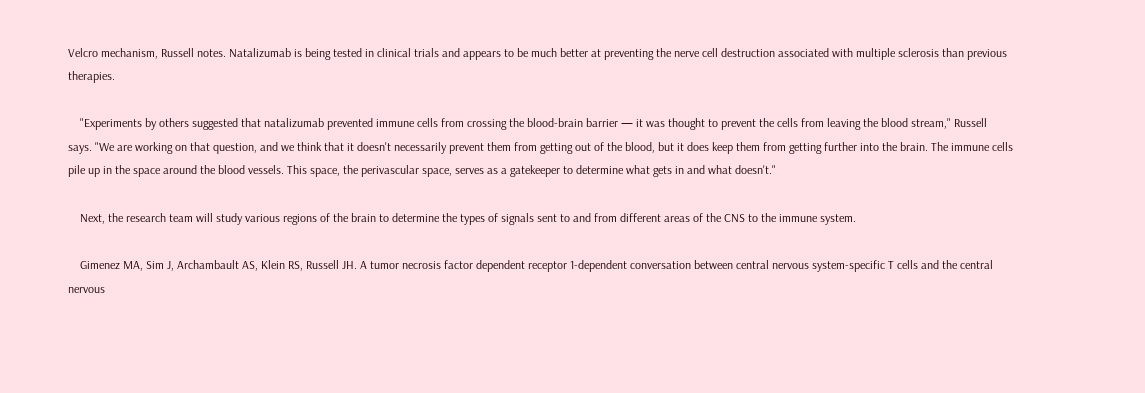Velcro mechanism, Russell notes. Natalizumab is being tested in clinical trials and appears to be much better at preventing the nerve cell destruction associated with multiple sclerosis than previous therapies.

    "Experiments by others suggested that natalizumab prevented immune cells from crossing the blood-brain barrier — it was thought to prevent the cells from leaving the blood stream," Russell says. "We are working on that question, and we think that it doesn't necessarily prevent them from getting out of the blood, but it does keep them from getting further into the brain. The immune cells pile up in the space around the blood vessels. This space, the perivascular space, serves as a gatekeeper to determine what gets in and what doesn't."

    Next, the research team will study various regions of the brain to determine the types of signals sent to and from different areas of the CNS to the immune system.

    Gimenez MA, Sim J, Archambault AS, Klein RS, Russell JH. A tumor necrosis factor dependent receptor 1-dependent conversation between central nervous system-specific T cells and the central nervous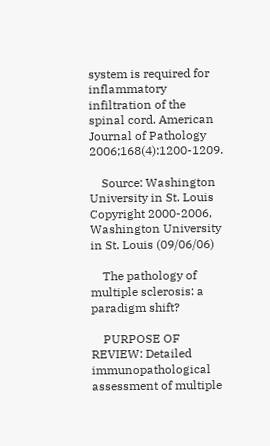system is required for inflammatory infiltration of the spinal cord. American Journal of Pathology 2006;168(4):1200-1209.

    Source: Washington University in St. Louis Copyright 2000-2006, Washington University in St. Louis (09/06/06)

    The pathology of multiple sclerosis: a paradigm shift?

    PURPOSE OF REVIEW: Detailed immunopathological assessment of multiple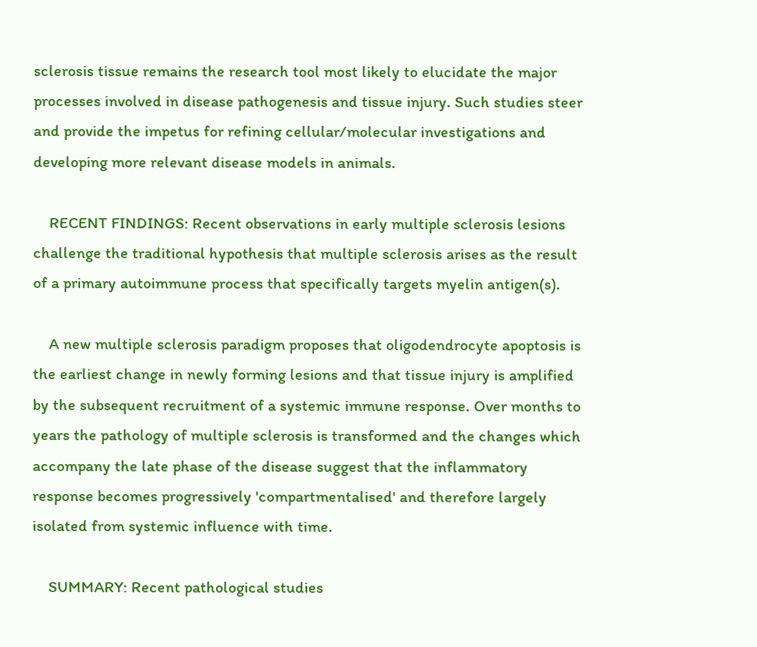sclerosis tissue remains the research tool most likely to elucidate the major processes involved in disease pathogenesis and tissue injury. Such studies steer and provide the impetus for refining cellular/molecular investigations and developing more relevant disease models in animals.

    RECENT FINDINGS: Recent observations in early multiple sclerosis lesions challenge the traditional hypothesis that multiple sclerosis arises as the result of a primary autoimmune process that specifically targets myelin antigen(s).

    A new multiple sclerosis paradigm proposes that oligodendrocyte apoptosis is the earliest change in newly forming lesions and that tissue injury is amplified by the subsequent recruitment of a systemic immune response. Over months to years the pathology of multiple sclerosis is transformed and the changes which accompany the late phase of the disease suggest that the inflammatory response becomes progressively 'compartmentalised' and therefore largely isolated from systemic influence with time.

    SUMMARY: Recent pathological studies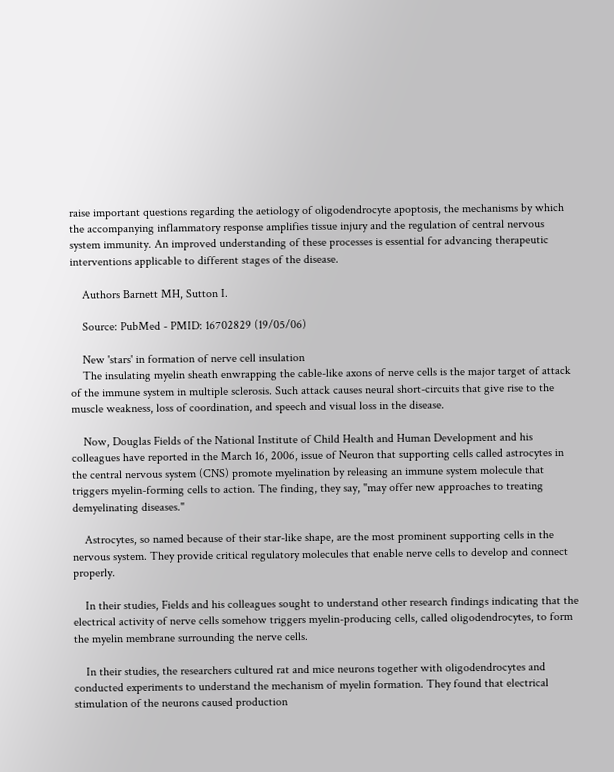raise important questions regarding the aetiology of oligodendrocyte apoptosis, the mechanisms by which the accompanying inflammatory response amplifies tissue injury and the regulation of central nervous system immunity. An improved understanding of these processes is essential for advancing therapeutic interventions applicable to different stages of the disease.

    Authors Barnett MH, Sutton I.

    Source: PubMed - PMID: 16702829 (19/05/06)

    New 'stars' in formation of nerve cell insulation
    The insulating myelin sheath enwrapping the cable-like axons of nerve cells is the major target of attack of the immune system in multiple sclerosis. Such attack causes neural short-circuits that give rise to the muscle weakness, loss of coordination, and speech and visual loss in the disease.

    Now, Douglas Fields of the National Institute of Child Health and Human Development and his colleagues have reported in the March 16, 2006, issue of Neuron that supporting cells called astrocytes in the central nervous system (CNS) promote myelination by releasing an immune system molecule that triggers myelin-forming cells to action. The finding, they say, "may offer new approaches to treating demyelinating diseases."

    Astrocytes, so named because of their star-like shape, are the most prominent supporting cells in the nervous system. They provide critical regulatory molecules that enable nerve cells to develop and connect properly.

    In their studies, Fields and his colleagues sought to understand other research findings indicating that the electrical activity of nerve cells somehow triggers myelin-producing cells, called oligodendrocytes, to form the myelin membrane surrounding the nerve cells.

    In their studies, the researchers cultured rat and mice neurons together with oligodendrocytes and conducted experiments to understand the mechanism of myelin formation. They found that electrical stimulation of the neurons caused production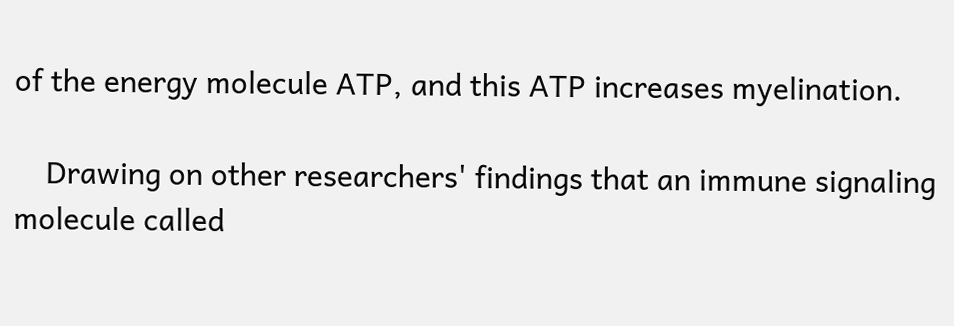of the energy molecule ATP, and this ATP increases myelination.

    Drawing on other researchers' findings that an immune signaling molecule called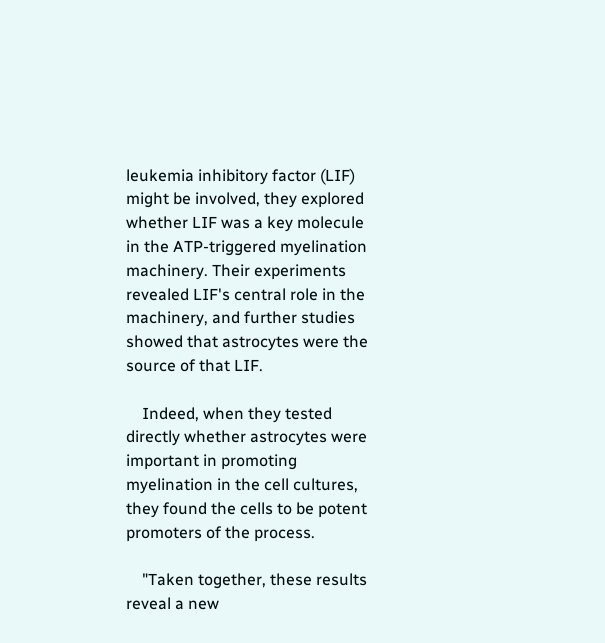leukemia inhibitory factor (LIF) might be involved, they explored whether LIF was a key molecule in the ATP-triggered myelination machinery. Their experiments revealed LIF's central role in the machinery, and further studies showed that astrocytes were the source of that LIF.

    Indeed, when they tested directly whether astrocytes were important in promoting myelination in the cell cultures, they found the cells to be potent promoters of the process.

    "Taken together, these results reveal a new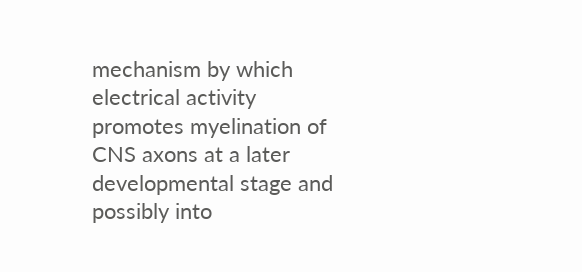mechanism by which electrical activity promotes myelination of CNS axons at a later developmental stage and possibly into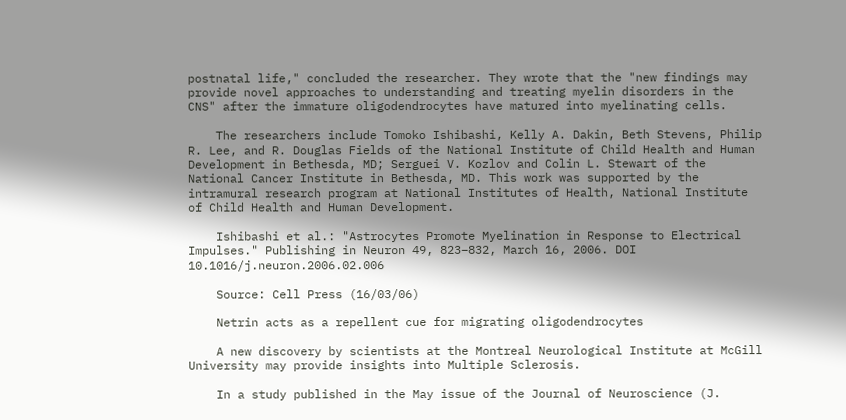postnatal life," concluded the researcher. They wrote that the "new findings may provide novel approaches to understanding and treating myelin disorders in the CNS" after the immature oligodendrocytes have matured into myelinating cells.

    The researchers include Tomoko Ishibashi, Kelly A. Dakin, Beth Stevens, Philip R. Lee, and R. Douglas Fields of the National Institute of Child Health and Human Development in Bethesda, MD; Serguei V. Kozlov and Colin L. Stewart of the National Cancer Institute in Bethesda, MD. This work was supported by the intramural research program at National Institutes of Health, National Institute of Child Health and Human Development.

    Ishibashi et al.: "Astrocytes Promote Myelination in Response to Electrical Impulses." Publishing in Neuron 49, 823–832, March 16, 2006. DOI 10.1016/j.neuron.2006.02.006

    Source: Cell Press (16/03/06)

    Netrin acts as a repellent cue for migrating oligodendrocytes

    A new discovery by scientists at the Montreal Neurological Institute at McGill University may provide insights into Multiple Sclerosis.

    In a study published in the May issue of the Journal of Neuroscience (J.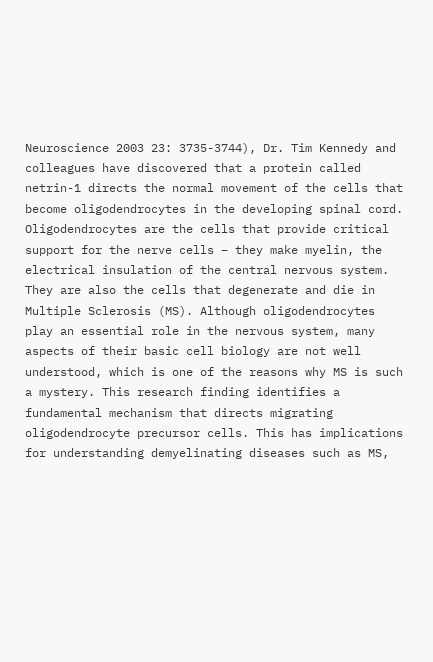Neuroscience 2003 23: 3735-3744), Dr. Tim Kennedy and colleagues have discovered that a protein called netrin-1 directs the normal movement of the cells that become oligodendrocytes in the developing spinal cord. Oligodendrocytes are the cells that provide critical support for the nerve cells – they make myelin, the electrical insulation of the central nervous system. They are also the cells that degenerate and die in Multiple Sclerosis (MS). Although oligodendrocytes play an essential role in the nervous system, many aspects of their basic cell biology are not well understood, which is one of the reasons why MS is such a mystery. This research finding identifies a fundamental mechanism that directs migrating oligodendrocyte precursor cells. This has implications for understanding demyelinating diseases such as MS,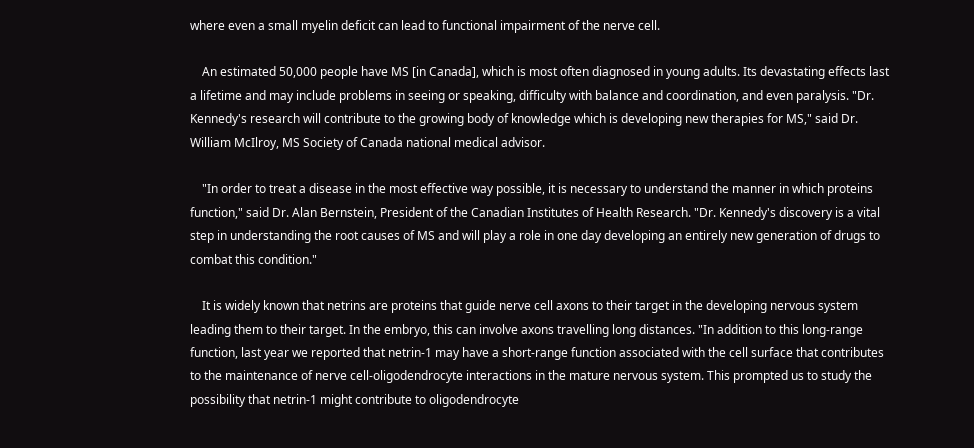where even a small myelin deficit can lead to functional impairment of the nerve cell.

    An estimated 50,000 people have MS [in Canada], which is most often diagnosed in young adults. Its devastating effects last a lifetime and may include problems in seeing or speaking, difficulty with balance and coordination, and even paralysis. "Dr. Kennedy's research will contribute to the growing body of knowledge which is developing new therapies for MS," said Dr. William McIlroy, MS Society of Canada national medical advisor.

    "In order to treat a disease in the most effective way possible, it is necessary to understand the manner in which proteins function," said Dr. Alan Bernstein, President of the Canadian Institutes of Health Research. "Dr. Kennedy's discovery is a vital step in understanding the root causes of MS and will play a role in one day developing an entirely new generation of drugs to combat this condition."

    It is widely known that netrins are proteins that guide nerve cell axons to their target in the developing nervous system leading them to their target. In the embryo, this can involve axons travelling long distances. "In addition to this long-range function, last year we reported that netrin-1 may have a short-range function associated with the cell surface that contributes to the maintenance of nerve cell-oligodendrocyte interactions in the mature nervous system. This prompted us to study the possibility that netrin-1 might contribute to oligodendrocyte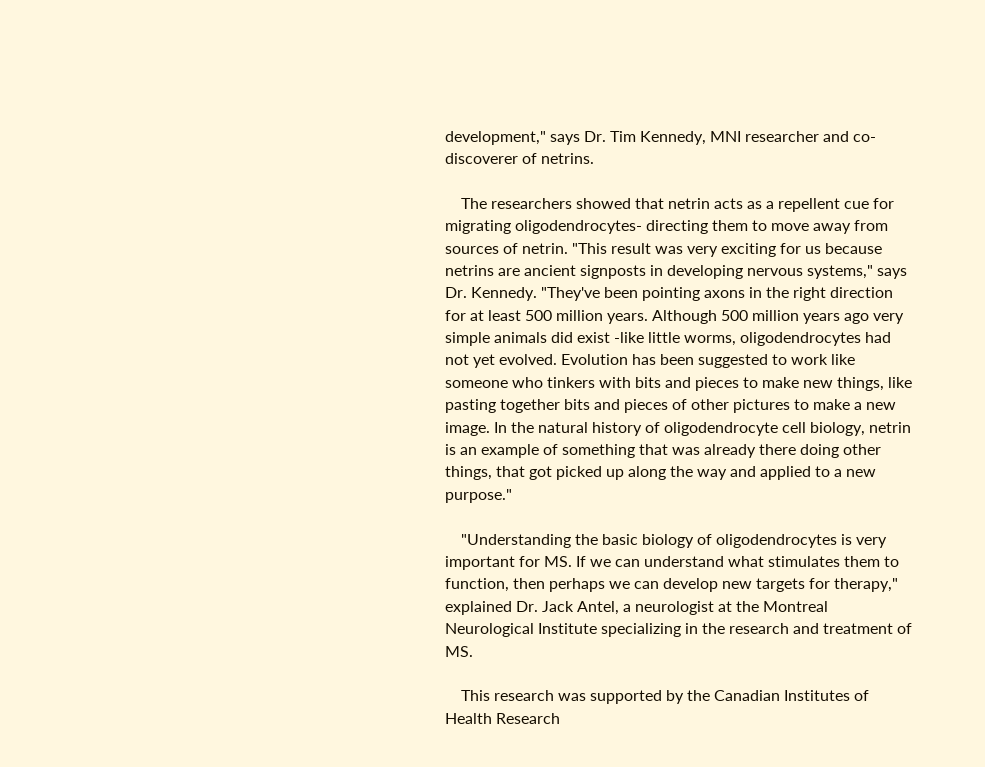development," says Dr. Tim Kennedy, MNI researcher and co-discoverer of netrins.

    The researchers showed that netrin acts as a repellent cue for migrating oligodendrocytes- directing them to move away from sources of netrin. "This result was very exciting for us because netrins are ancient signposts in developing nervous systems," says Dr. Kennedy. "They've been pointing axons in the right direction for at least 500 million years. Although 500 million years ago very simple animals did exist -like little worms, oligodendrocytes had not yet evolved. Evolution has been suggested to work like someone who tinkers with bits and pieces to make new things, like pasting together bits and pieces of other pictures to make a new image. In the natural history of oligodendrocyte cell biology, netrin is an example of something that was already there doing other things, that got picked up along the way and applied to a new purpose."

    "Understanding the basic biology of oligodendrocytes is very important for MS. If we can understand what stimulates them to function, then perhaps we can develop new targets for therapy," explained Dr. Jack Antel, a neurologist at the Montreal Neurological Institute specializing in the research and treatment of MS.

    This research was supported by the Canadian Institutes of Health Research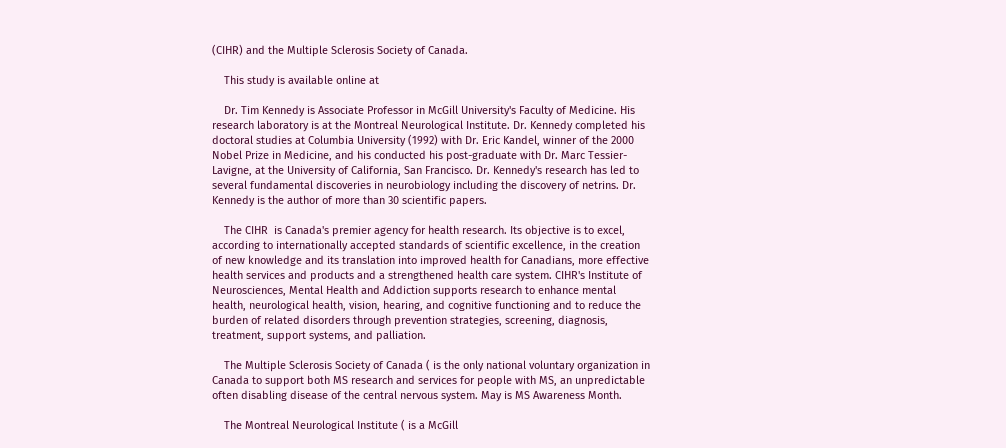(CIHR) and the Multiple Sclerosis Society of Canada.

    This study is available online at

    Dr. Tim Kennedy is Associate Professor in McGill University's Faculty of Medicine. His research laboratory is at the Montreal Neurological Institute. Dr. Kennedy completed his doctoral studies at Columbia University (1992) with Dr. Eric Kandel, winner of the 2000 Nobel Prize in Medicine, and his conducted his post-graduate with Dr. Marc Tessier-Lavigne, at the University of California, San Francisco. Dr. Kennedy's research has led to several fundamental discoveries in neurobiology including the discovery of netrins. Dr. Kennedy is the author of more than 30 scientific papers.

    The CIHR  is Canada's premier agency for health research. Its objective is to excel, according to internationally accepted standards of scientific excellence, in the creation of new knowledge and its translation into improved health for Canadians, more effective health services and products and a strengthened health care system. CIHR's Institute of Neurosciences, Mental Health and Addiction supports research to enhance mental health, neurological health, vision, hearing, and cognitive functioning and to reduce the burden of related disorders through prevention strategies, screening, diagnosis, treatment, support systems, and palliation.

    The Multiple Sclerosis Society of Canada ( is the only national voluntary organization in Canada to support both MS research and services for people with MS, an unpredictable often disabling disease of the central nervous system. May is MS Awareness Month.

    The Montreal Neurological Institute ( is a McGill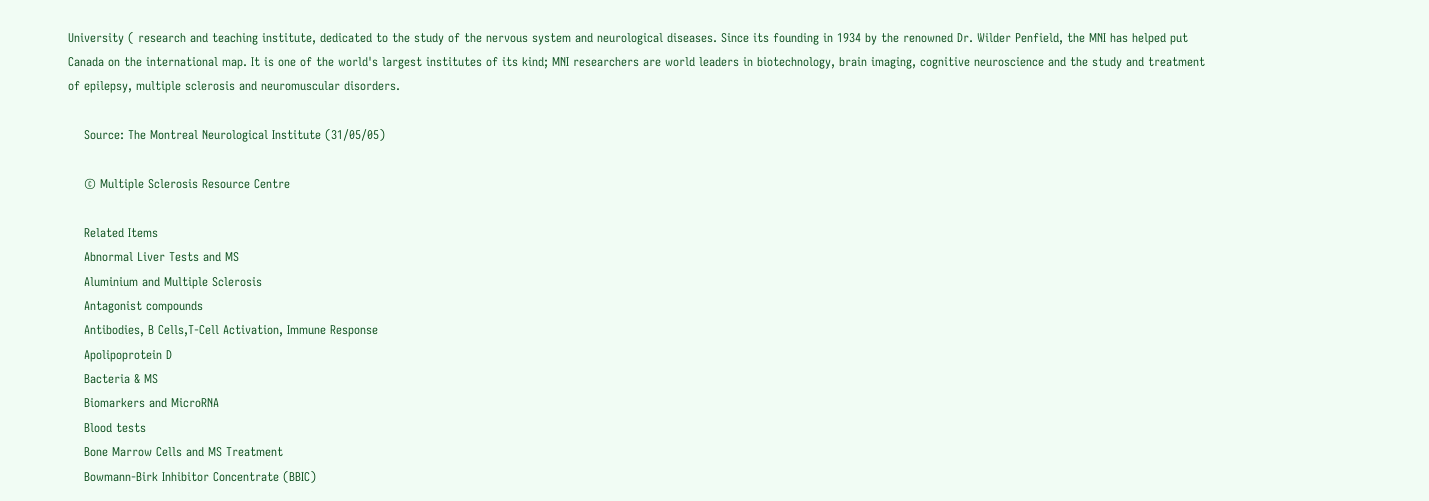University ( research and teaching institute, dedicated to the study of the nervous system and neurological diseases. Since its founding in 1934 by the renowned Dr. Wilder Penfield, the MNI has helped put Canada on the international map. It is one of the world's largest institutes of its kind; MNI researchers are world leaders in biotechnology, brain imaging, cognitive neuroscience and the study and treatment of epilepsy, multiple sclerosis and neuromuscular disorders.

    Source: The Montreal Neurological Institute (31/05/05)

    © Multiple Sclerosis Resource Centre

    Related Items
    Abnormal Liver Tests and MS
    Aluminium and Multiple Sclerosis
    Antagonist compounds
    Antibodies, B Cells,T-Cell Activation, Immune Response
    Apolipoprotein D
    Bacteria & MS
    Biomarkers and MicroRNA
    Blood tests
    Bone Marrow Cells and MS Treatment
    Bowmann-Birk Inhibitor Concentrate (BBIC)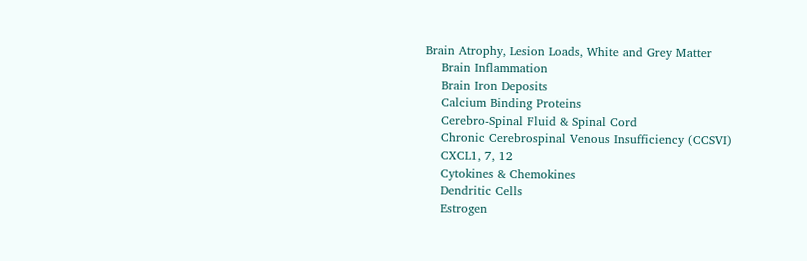Brain Atrophy, Lesion Loads, White and Grey Matter
    Brain Inflammation
    Brain Iron Deposits
    Calcium Binding Proteins
    Cerebro-Spinal Fluid & Spinal Cord
    Chronic Cerebrospinal Venous Insufficiency (CCSVI)
    CXCL1, 7, 12
    Cytokines & Chemokines
    Dendritic Cells
    Estrogen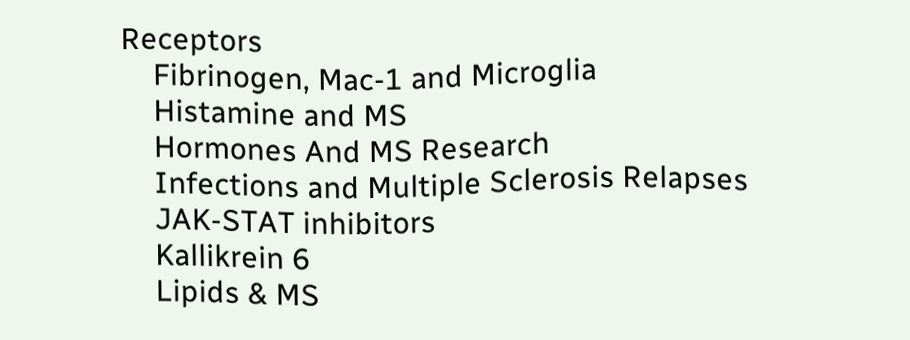Receptors
    Fibrinogen, Mac-1 and Microglia
    Histamine and MS
    Hormones And MS Research
    Infections and Multiple Sclerosis Relapses
    JAK-STAT inhibitors
    Kallikrein 6
    Lipids & MS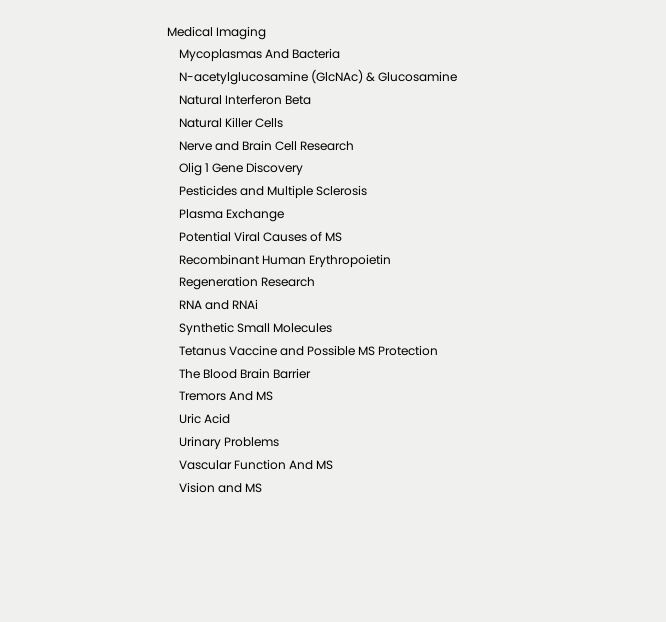Medical Imaging
    Mycoplasmas And Bacteria
    N-acetylglucosamine (GlcNAc) & Glucosamine
    Natural Interferon Beta
    Natural Killer Cells
    Nerve and Brain Cell Research
    Olig 1 Gene Discovery
    Pesticides and Multiple Sclerosis
    Plasma Exchange
    Potential Viral Causes of MS
    Recombinant Human Erythropoietin
    Regeneration Research
    RNA and RNAi
    Synthetic Small Molecules
    Tetanus Vaccine and Possible MS Protection
    The Blood Brain Barrier
    Tremors And MS
    Uric Acid
    Urinary Problems
    Vascular Function And MS
    Vision and MS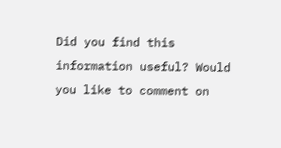Did you find this information useful? Would you like to comment on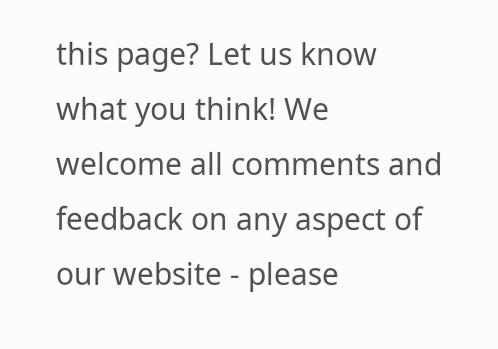this page? Let us know what you think! We welcome all comments and feedback on any aspect of our website - please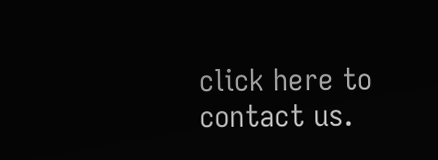click here to contact us.